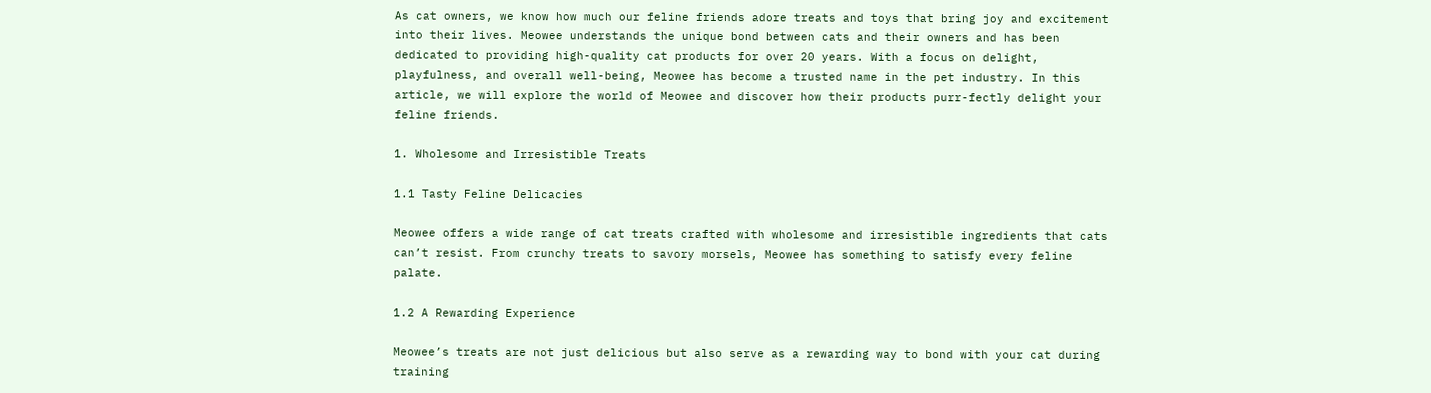As cat owners, we know how much our feline friends adore treats and toys that bring joy and excitement into their lives. Meowee understands the unique bond between cats and their owners and has been dedicated to providing high-quality cat products for over 20 years. With a focus on delight, playfulness, and overall well-being, Meowee has become a trusted name in the pet industry. In this article, we will explore the world of Meowee and discover how their products purr-fectly delight your feline friends.

1. Wholesome and Irresistible Treats

1.1 Tasty Feline Delicacies

Meowee offers a wide range of cat treats crafted with wholesome and irresistible ingredients that cats can’t resist. From crunchy treats to savory morsels, Meowee has something to satisfy every feline palate.

1.2 A Rewarding Experience

Meowee’s treats are not just delicious but also serve as a rewarding way to bond with your cat during training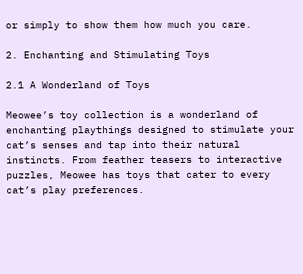or simply to show them how much you care.

2. Enchanting and Stimulating Toys

2.1 A Wonderland of Toys

Meowee’s toy collection is a wonderland of enchanting playthings designed to stimulate your cat’s senses and tap into their natural instincts. From feather teasers to interactive puzzles, Meowee has toys that cater to every cat’s play preferences.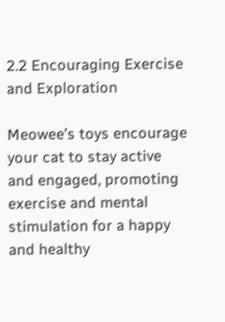2.2 Encouraging Exercise and Exploration

Meowee’s toys encourage your cat to stay active and engaged, promoting exercise and mental stimulation for a happy and healthy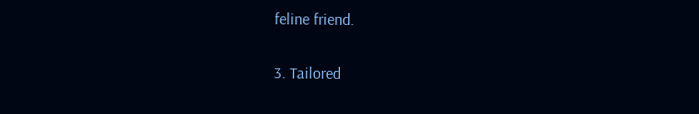feline friend.

3. Tailored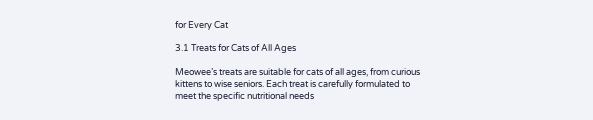for Every Cat

3.1 Treats for Cats of All Ages

Meowee’s treats are suitable for cats of all ages, from curious kittens to wise seniors. Each treat is carefully formulated to meet the specific nutritional needs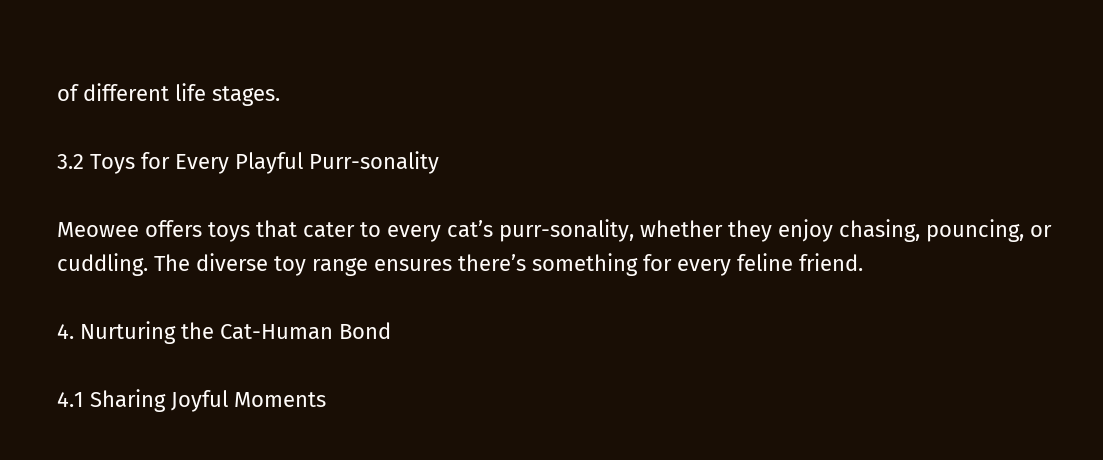of different life stages.

3.2 Toys for Every Playful Purr-sonality

Meowee offers toys that cater to every cat’s purr-sonality, whether they enjoy chasing, pouncing, or cuddling. The diverse toy range ensures there’s something for every feline friend.

4. Nurturing the Cat-Human Bond

4.1 Sharing Joyful Moments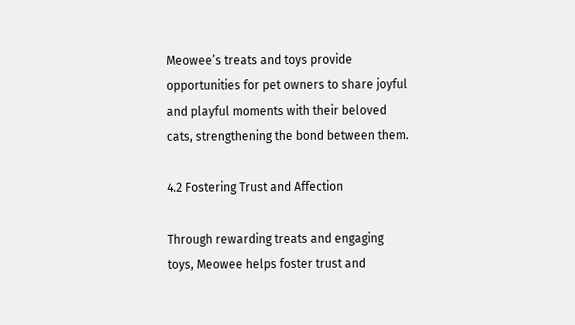Meowee’s treats and toys provide opportunities for pet owners to share joyful and playful moments with their beloved cats, strengthening the bond between them.

4.2 Fostering Trust and Affection

Through rewarding treats and engaging toys, Meowee helps foster trust and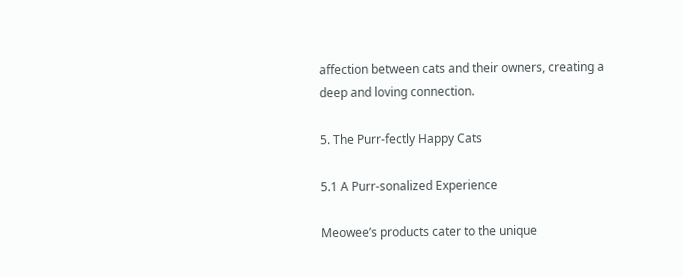affection between cats and their owners, creating a deep and loving connection.

5. The Purr-fectly Happy Cats

5.1 A Purr-sonalized Experience

Meowee’s products cater to the unique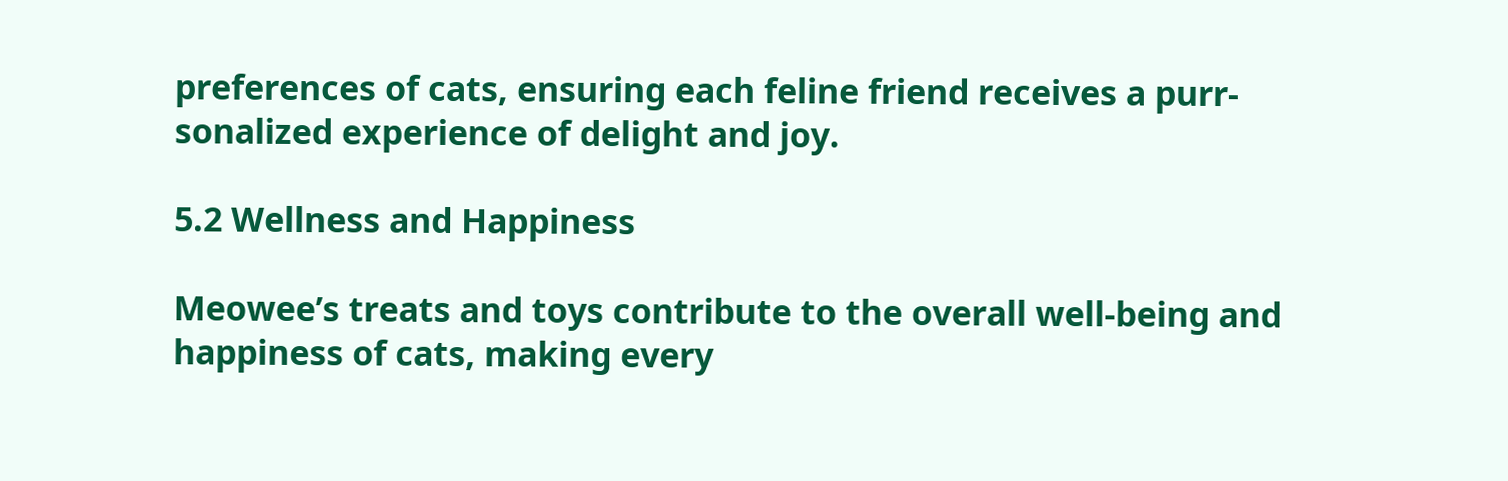preferences of cats, ensuring each feline friend receives a purr-sonalized experience of delight and joy.

5.2 Wellness and Happiness

Meowee’s treats and toys contribute to the overall well-being and happiness of cats, making every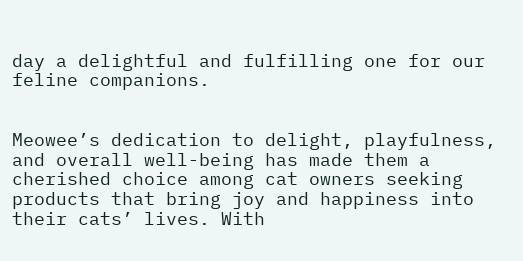day a delightful and fulfilling one for our feline companions.


Meowee’s dedication to delight, playfulness, and overall well-being has made them a cherished choice among cat owners seeking products that bring joy and happiness into their cats’ lives. With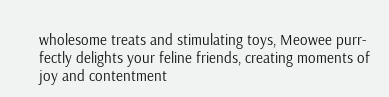wholesome treats and stimulating toys, Meowee purr-fectly delights your feline friends, creating moments of joy and contentment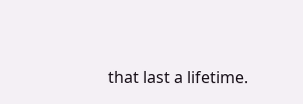that last a lifetime.